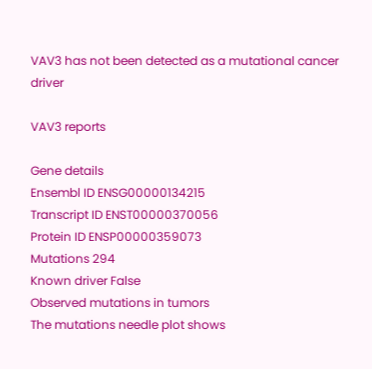VAV3 has not been detected as a mutational cancer driver

VAV3 reports

Gene details
Ensembl ID ENSG00000134215
Transcript ID ENST00000370056
Protein ID ENSP00000359073
Mutations 294
Known driver False
Observed mutations in tumors
The mutations needle plot shows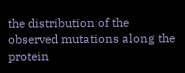the distribution of the observed mutations along the protein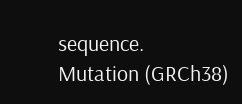sequence.
Mutation (GRCh38)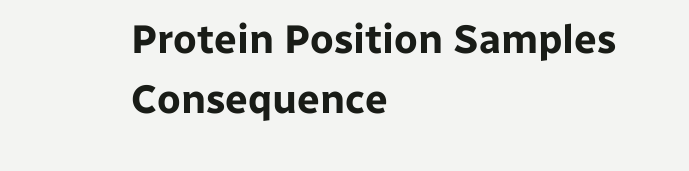Protein Position Samples Consequence